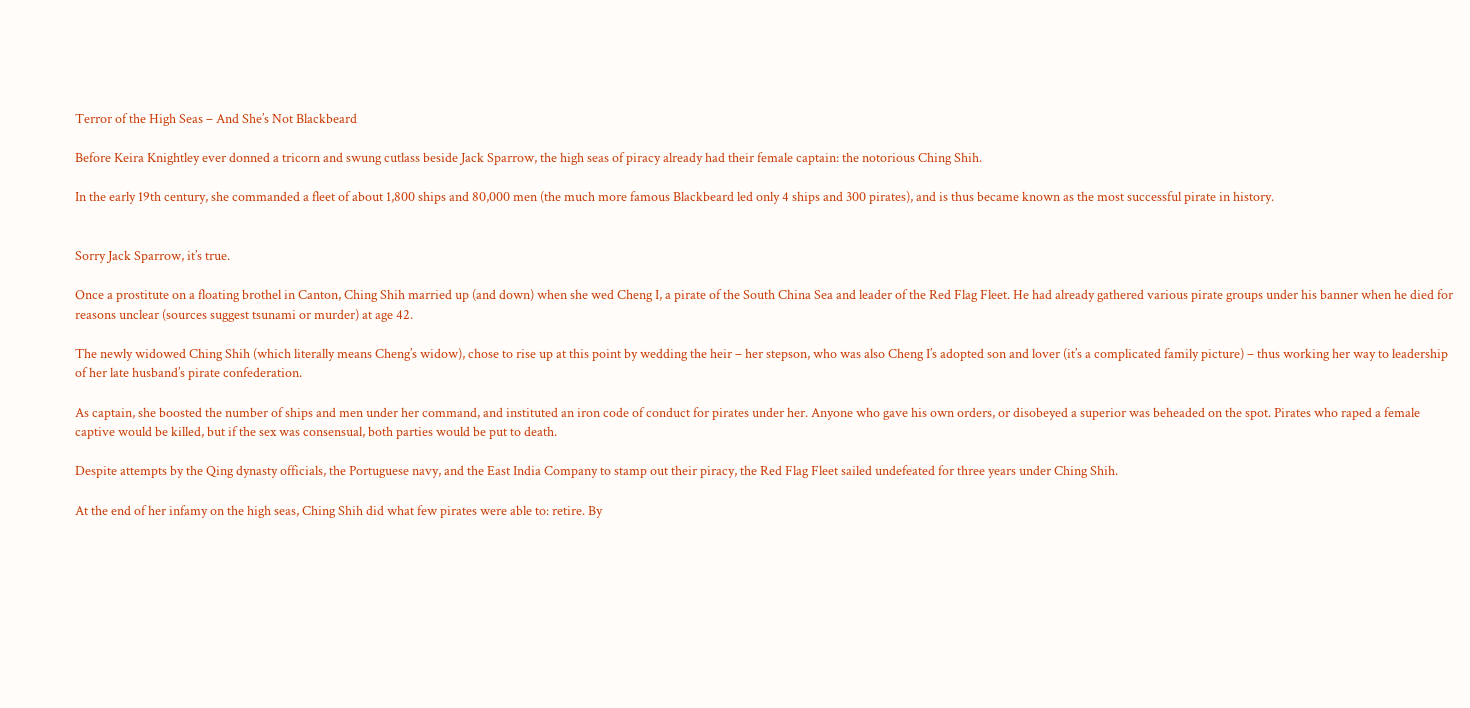Terror of the High Seas – And She’s Not Blackbeard

Before Keira Knightley ever donned a tricorn and swung cutlass beside Jack Sparrow, the high seas of piracy already had their female captain: the notorious Ching Shih.

In the early 19th century, she commanded a fleet of about 1,800 ships and 80,000 men (the much more famous Blackbeard led only 4 ships and 300 pirates), and is thus became known as the most successful pirate in history.


Sorry Jack Sparrow, it’s true.

Once a prostitute on a floating brothel in Canton, Ching Shih married up (and down) when she wed Cheng I, a pirate of the South China Sea and leader of the Red Flag Fleet. He had already gathered various pirate groups under his banner when he died for reasons unclear (sources suggest tsunami or murder) at age 42.

The newly widowed Ching Shih (which literally means Cheng’s widow), chose to rise up at this point by wedding the heir – her stepson, who was also Cheng I’s adopted son and lover (it’s a complicated family picture) – thus working her way to leadership of her late husband’s pirate confederation.

As captain, she boosted the number of ships and men under her command, and instituted an iron code of conduct for pirates under her. Anyone who gave his own orders, or disobeyed a superior was beheaded on the spot. Pirates who raped a female captive would be killed, but if the sex was consensual, both parties would be put to death.

Despite attempts by the Qing dynasty officials, the Portuguese navy, and the East India Company to stamp out their piracy, the Red Flag Fleet sailed undefeated for three years under Ching Shih.

At the end of her infamy on the high seas, Ching Shih did what few pirates were able to: retire. By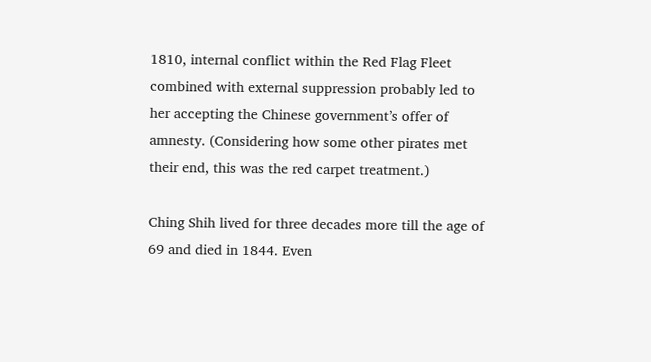1810, internal conflict within the Red Flag Fleet combined with external suppression probably led to her accepting the Chinese government’s offer of amnesty. (Considering how some other pirates met their end, this was the red carpet treatment.)

Ching Shih lived for three decades more till the age of 69 and died in 1844. Even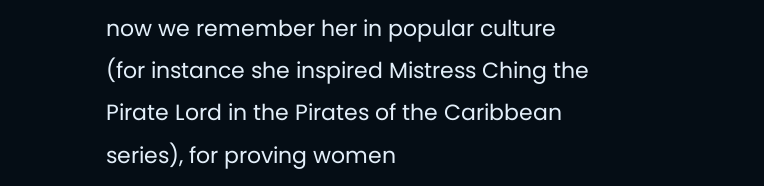now we remember her in popular culture (for instance she inspired Mistress Ching the Pirate Lord in the Pirates of the Caribbean series), for proving women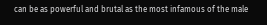can be as powerful and brutal as the most infamous of the male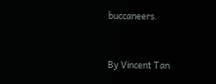buccaneers.


By Vincent Tan